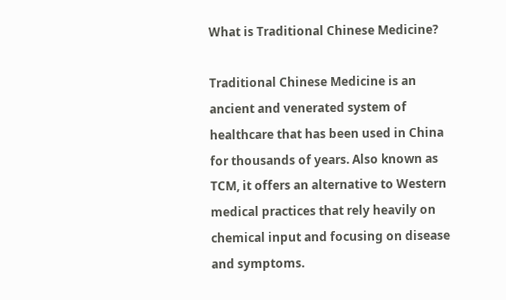What is Traditional Chinese Medicine?

Traditional Chinese Medicine is an ancient and venerated system of healthcare that has been used in China for thousands of years. Also known as TCM, it offers an alternative to Western medical practices that rely heavily on chemical input and focusing on disease and symptoms.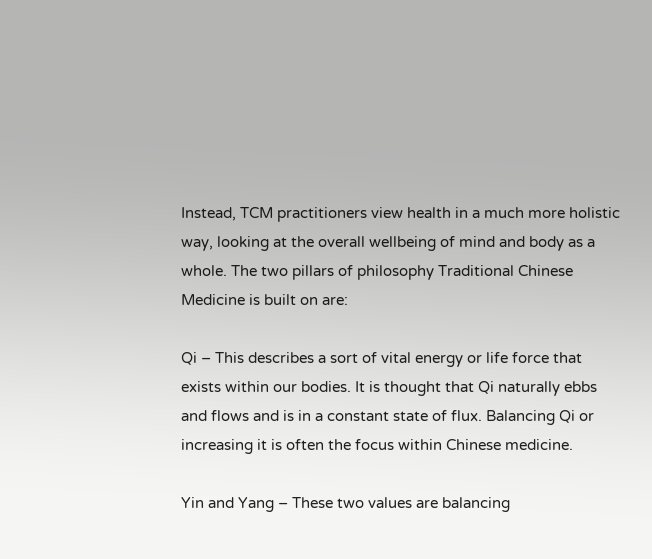Instead, TCM practitioners view health in a much more holistic way, looking at the overall wellbeing of mind and body as a whole. The two pillars of philosophy Traditional Chinese Medicine is built on are:

Qi – This describes a sort of vital energy or life force that exists within our bodies. It is thought that Qi naturally ebbs and flows and is in a constant state of flux. Balancing Qi or increasing it is often the focus within Chinese medicine.

Yin and Yang – These two values are balancing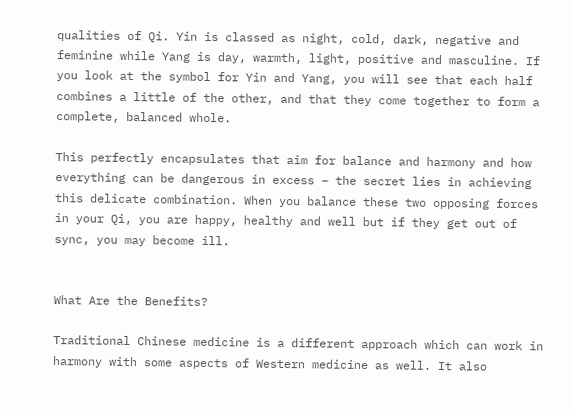qualities of Qi. Yin is classed as night, cold, dark, negative and feminine while Yang is day, warmth, light, positive and masculine. If you look at the symbol for Yin and Yang, you will see that each half combines a little of the other, and that they come together to form a complete, balanced whole.

This perfectly encapsulates that aim for balance and harmony and how everything can be dangerous in excess – the secret lies in achieving this delicate combination. When you balance these two opposing forces in your Qi, you are happy, healthy and well but if they get out of sync, you may become ill.


What Are the Benefits?

Traditional Chinese medicine is a different approach which can work in harmony with some aspects of Western medicine as well. It also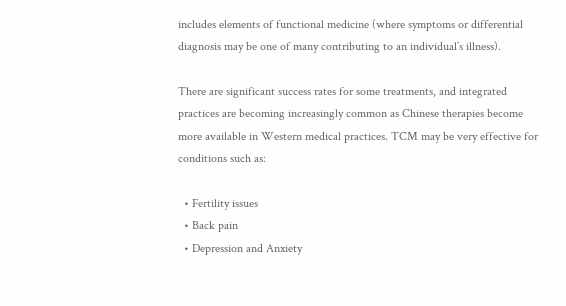includes elements of functional medicine (where symptoms or differential diagnosis may be one of many contributing to an individual’s illness).

There are significant success rates for some treatments, and integrated practices are becoming increasingly common as Chinese therapies become more available in Western medical practices. TCM may be very effective for conditions such as:

  • Fertility issues
  • Back pain
  • Depression and Anxiety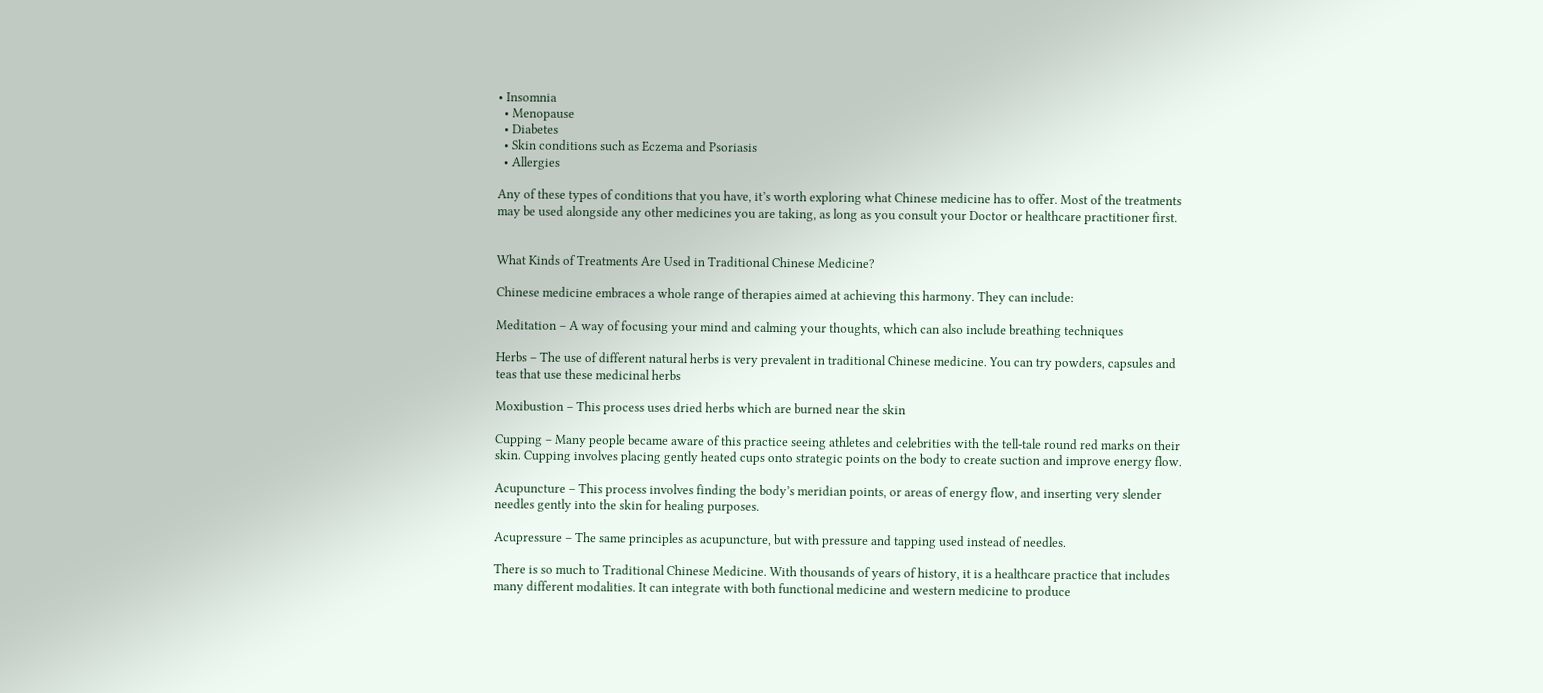• Insomnia
  • Menopause
  • Diabetes
  • Skin conditions such as Eczema and Psoriasis
  • Allergies

Any of these types of conditions that you have, it’s worth exploring what Chinese medicine has to offer. Most of the treatments may be used alongside any other medicines you are taking, as long as you consult your Doctor or healthcare practitioner first.


What Kinds of Treatments Are Used in Traditional Chinese Medicine?

Chinese medicine embraces a whole range of therapies aimed at achieving this harmony. They can include:

Meditation – A way of focusing your mind and calming your thoughts, which can also include breathing techniques

Herbs – The use of different natural herbs is very prevalent in traditional Chinese medicine. You can try powders, capsules and teas that use these medicinal herbs

Moxibustion – This process uses dried herbs which are burned near the skin

Cupping – Many people became aware of this practice seeing athletes and celebrities with the tell-tale round red marks on their skin. Cupping involves placing gently heated cups onto strategic points on the body to create suction and improve energy flow.

Acupuncture – This process involves finding the body’s meridian points, or areas of energy flow, and inserting very slender needles gently into the skin for healing purposes.

Acupressure – The same principles as acupuncture, but with pressure and tapping used instead of needles.

There is so much to Traditional Chinese Medicine. With thousands of years of history, it is a healthcare practice that includes many different modalities. It can integrate with both functional medicine and western medicine to produce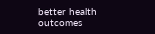better health outcomes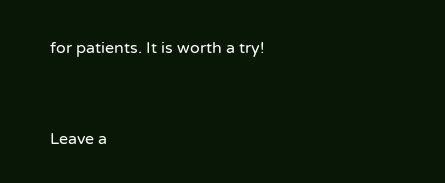for patients. It is worth a try!


Leave a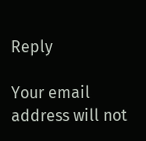Reply

Your email address will not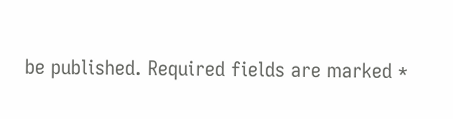be published. Required fields are marked *